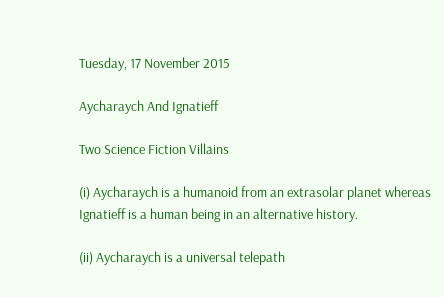Tuesday, 17 November 2015

Aycharaych And Ignatieff

Two Science Fiction Villains

(i) Aycharaych is a humanoid from an extrasolar planet whereas Ignatieff is a human being in an alternative history.

(ii) Aycharaych is a universal telepath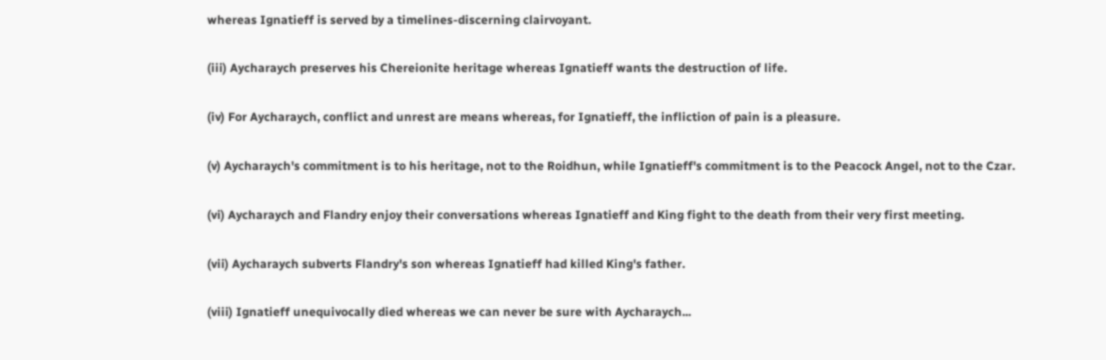whereas Ignatieff is served by a timelines-discerning clairvoyant.

(iii) Aycharaych preserves his Chereionite heritage whereas Ignatieff wants the destruction of life.

(iv) For Aycharaych, conflict and unrest are means whereas, for Ignatieff, the infliction of pain is a pleasure.

(v) Aycharaych's commitment is to his heritage, not to the Roidhun, while Ignatieff's commitment is to the Peacock Angel, not to the Czar.

(vi) Aycharaych and Flandry enjoy their conversations whereas Ignatieff and King fight to the death from their very first meeting.

(vii) Aycharaych subverts Flandry's son whereas Ignatieff had killed King's father.

(viii) Ignatieff unequivocally died whereas we can never be sure with Aycharaych...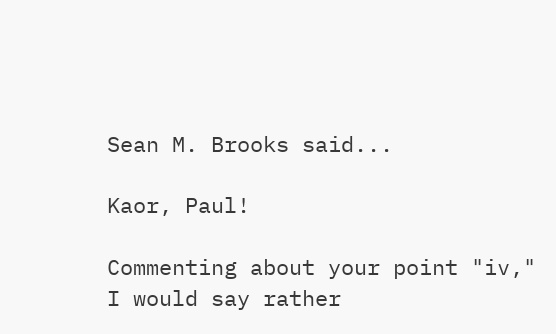Sean M. Brooks said...

Kaor, Paul!

Commenting about your point "iv," I would say rather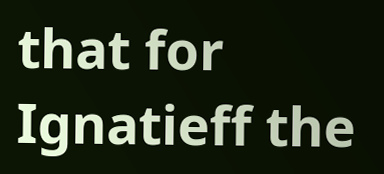that for Ignatieff the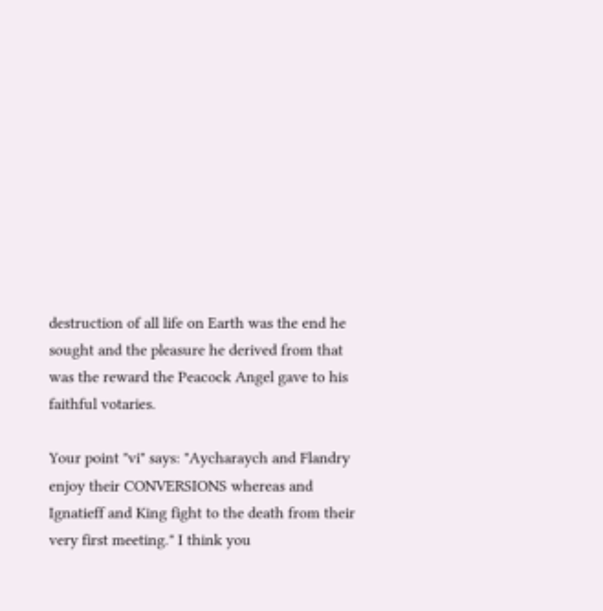destruction of all life on Earth was the end he sought and the pleasure he derived from that was the reward the Peacock Angel gave to his faithful votaries.

Your point "vi" says: "Aycharaych and Flandry enjoy their CONVERSIONS whereas and Ignatieff and King fight to the death from their very first meeting." I think you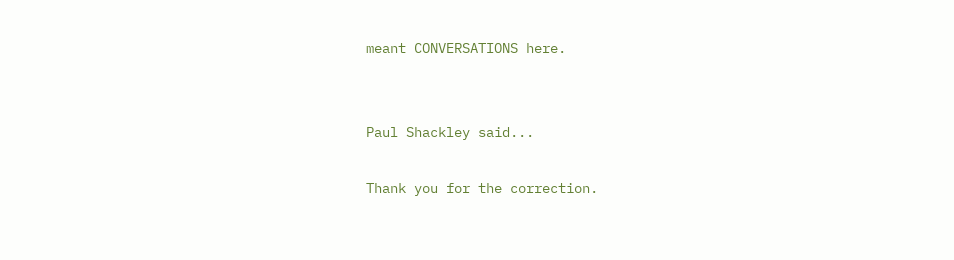meant CONVERSATIONS here.


Paul Shackley said...

Thank you for the correction.